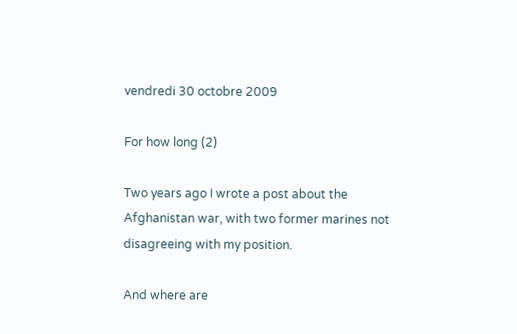vendredi 30 octobre 2009

For how long (2)

Two years ago I wrote a post about the Afghanistan war, with two former marines not disagreeing with my position.

And where are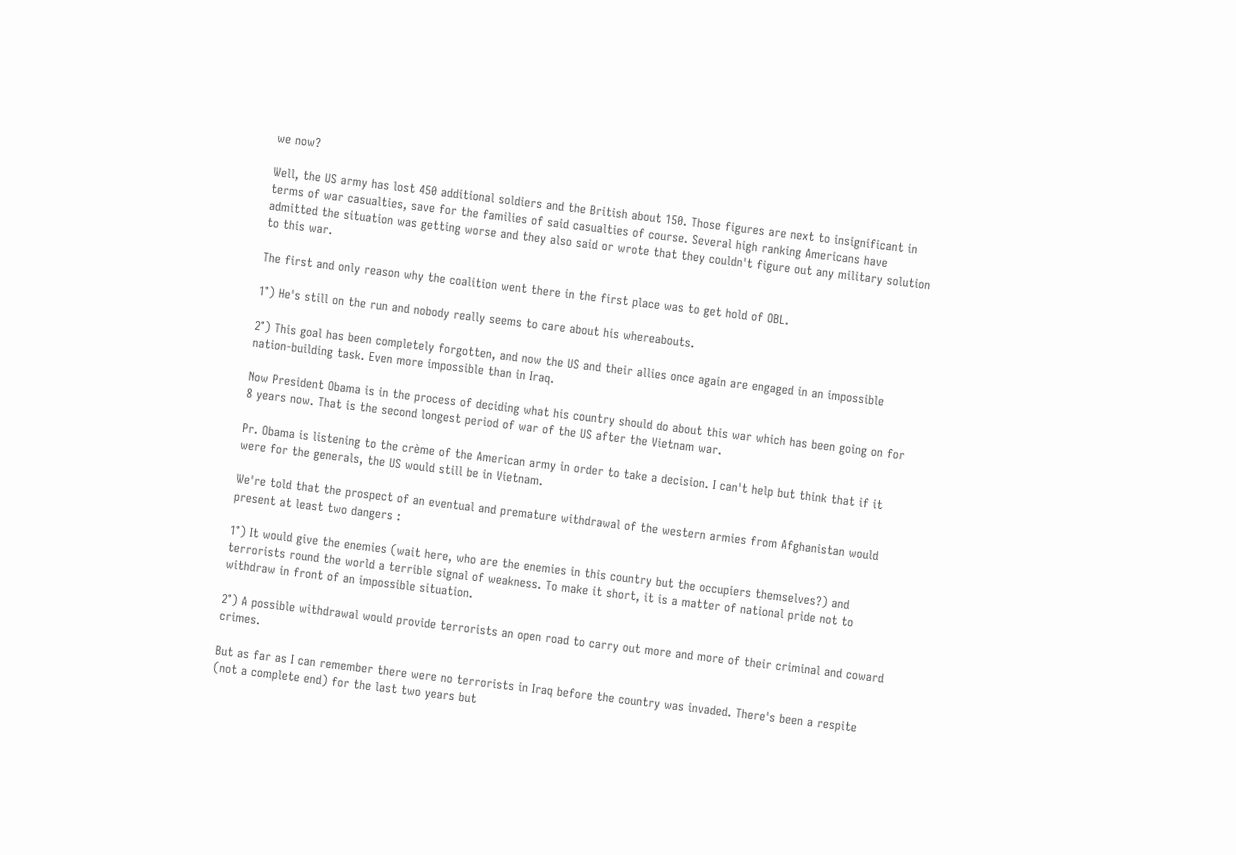we now?

Well, the US army has lost 450 additional soldiers and the British about 150. Those figures are next to insignificant in terms of war casualties, save for the families of said casualties of course. Several high ranking Americans have admitted the situation was getting worse and they also said or wrote that they couldn't figure out any military solution to this war.

The first and only reason why the coalition went there in the first place was to get hold of OBL.

1°) He's still on the run and nobody really seems to care about his whereabouts.

2°) This goal has been completely forgotten, and now the US and their allies once again are engaged in an impossible nation-building task. Even more impossible than in Iraq.

Now President Obama is in the process of deciding what his country should do about this war which has been going on for 8 years now. That is the second longest period of war of the US after the Vietnam war.

Pr. Obama is listening to the crème of the American army in order to take a decision. I can't help but think that if it were for the generals, the US would still be in Vietnam.

We're told that the prospect of an eventual and premature withdrawal of the western armies from Afghanistan would present at least two dangers :

1°) It would give the enemies (wait here, who are the enemies in this country but the occupiers themselves?) and terrorists round the world a terrible signal of weakness. To make it short, it is a matter of national pride not to withdraw in front of an impossible situation.

2°) A possible withdrawal would provide terrorists an open road to carry out more and more of their criminal and coward crimes.

But as far as I can remember there were no terrorists in Iraq before the country was invaded. There's been a respite (not a complete end) for the last two years but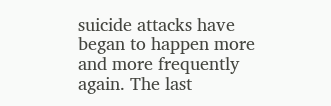suicide attacks have began to happen more and more frequently again. The last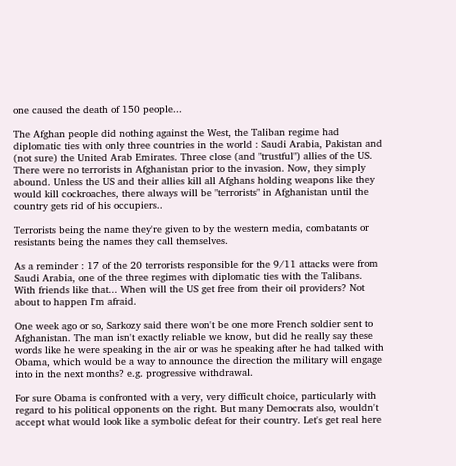one caused the death of 150 people...

The Afghan people did nothing against the West, the Taliban regime had diplomatic ties with only three countries in the world : Saudi Arabia, Pakistan and (not sure) the United Arab Emirates. Three close (and "trustful") allies of the US. There were no terrorists in Afghanistan prior to the invasion. Now, they simply abound. Unless the US and their allies kill all Afghans holding weapons like they would kill cockroaches, there always will be "terrorists" in Afghanistan until the country gets rid of his occupiers..

Terrorists being the name they're given to by the western media, combatants or resistants being the names they call themselves.

As a reminder : 17 of the 20 terrorists responsible for the 9/11 attacks were from Saudi Arabia, one of the three regimes with diplomatic ties with the Talibans. With friends like that... When will the US get free from their oil providers? Not about to happen I'm afraid.

One week ago or so, Sarkozy said there won't be one more French soldier sent to Afghanistan. The man isn't exactly reliable we know, but did he really say these words like he were speaking in the air or was he speaking after he had talked with Obama, which would be a way to announce the direction the military will engage into in the next months? e.g. progressive withdrawal.

For sure Obama is confronted with a very, very difficult choice, particularly with regard to his political opponents on the right. But many Democrats also, wouldn't accept what would look like a symbolic defeat for their country. Let's get real here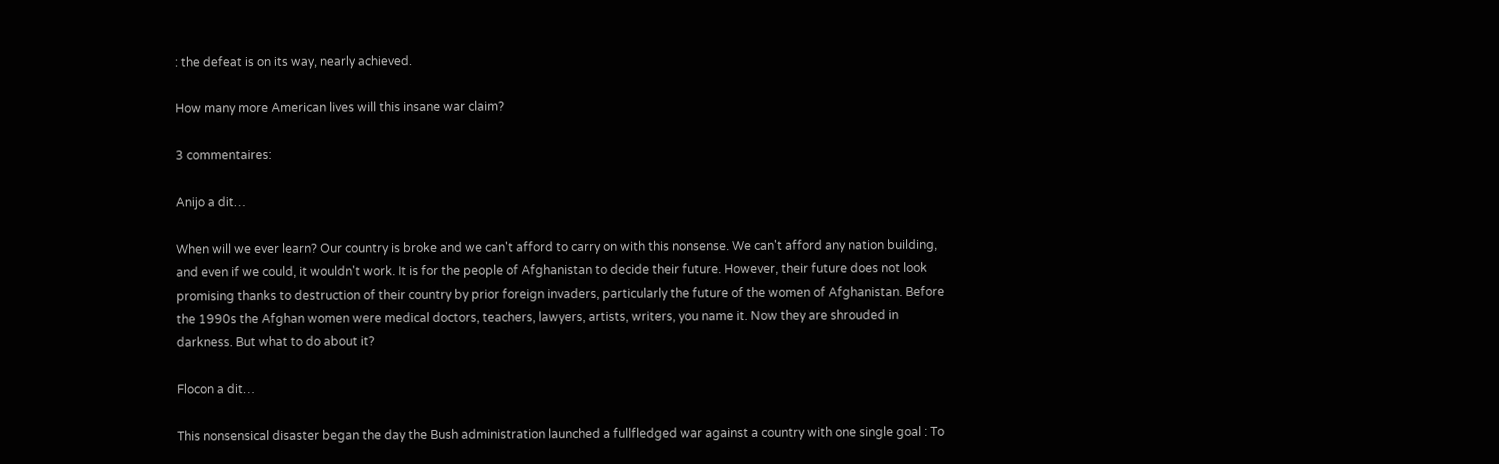: the defeat is on its way, nearly achieved.

How many more American lives will this insane war claim?

3 commentaires:

Anijo a dit…

When will we ever learn? Our country is broke and we can't afford to carry on with this nonsense. We can't afford any nation building, and even if we could, it wouldn't work. It is for the people of Afghanistan to decide their future. However, their future does not look promising thanks to destruction of their country by prior foreign invaders, particularly the future of the women of Afghanistan. Before the 1990s the Afghan women were medical doctors, teachers, lawyers, artists, writers, you name it. Now they are shrouded in darkness. But what to do about it?

Flocon a dit…

This nonsensical disaster began the day the Bush administration launched a fullfledged war against a country with one single goal : To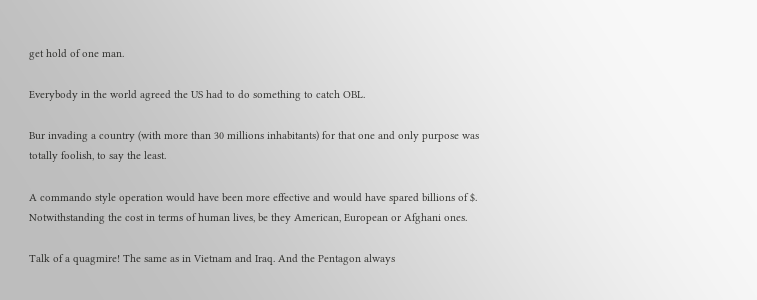get hold of one man.

Everybody in the world agreed the US had to do something to catch OBL.

Bur invading a country (with more than 30 millions inhabitants) for that one and only purpose was totally foolish, to say the least.

A commando style operation would have been more effective and would have spared billions of $. Notwithstanding the cost in terms of human lives, be they American, European or Afghani ones.

Talk of a quagmire! The same as in Vietnam and Iraq. And the Pentagon always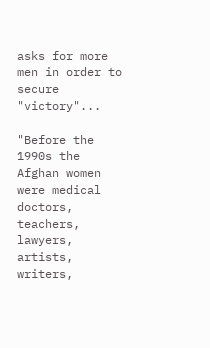asks for more men in order to secure "victory"...

"Before the 1990s the Afghan women were medical doctors, teachers, lawyers, artists, writers,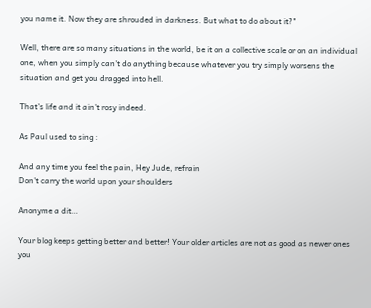you name it. Now they are shrouded in darkness. But what to do about it?"

Well, there are so many situations in the world, be it on a collective scale or on an individual one, when you simply can't do anything because whatever you try simply worsens the situation and get you dragged into hell.

That's life and it ain't rosy indeed.

As Paul used to sing :

And any time you feel the pain, Hey Jude, refrain
Don't carry the world upon your shoulders

Anonyme a dit…

Your blog keeps getting better and better! Your older articles are not as good as newer ones you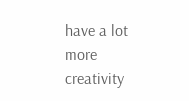have a lot more creativity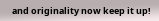and originality now keep it up!